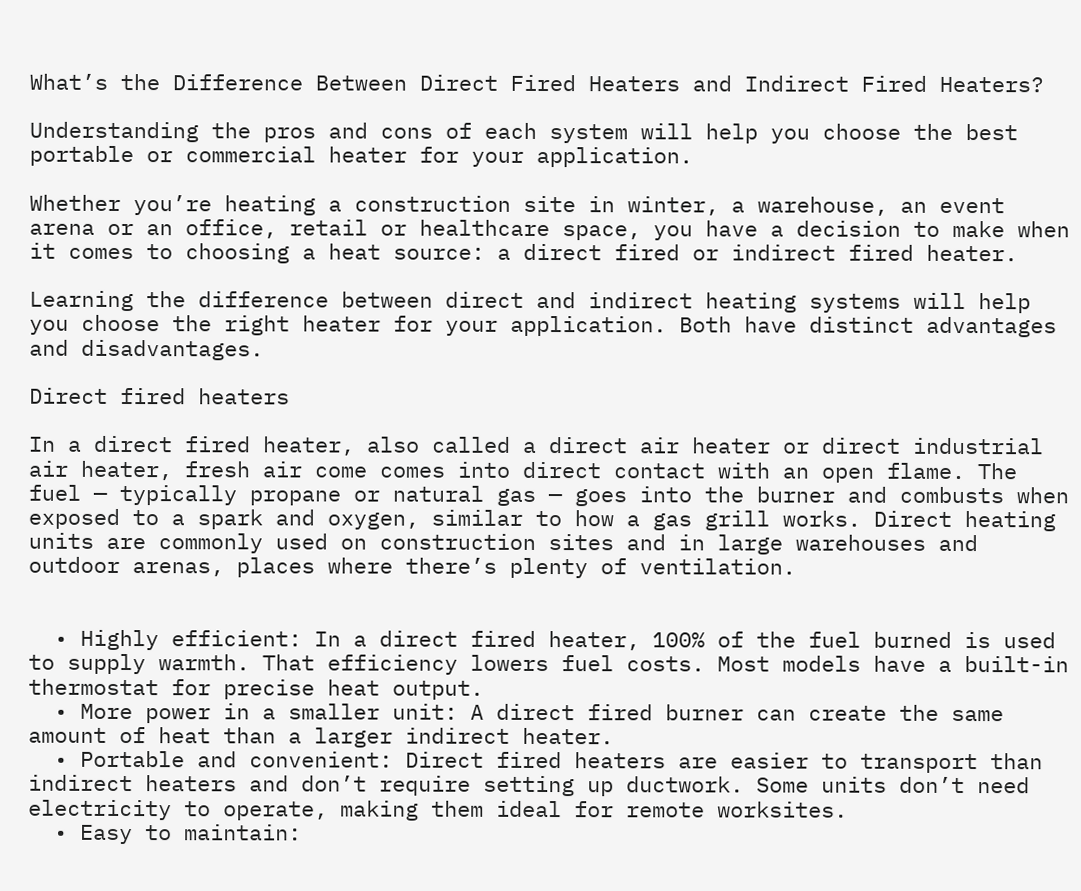What’s the Difference Between Direct Fired Heaters and Indirect Fired Heaters?

Understanding the pros and cons of each system will help you choose the best portable or commercial heater for your application.

Whether you’re heating a construction site in winter, a warehouse, an event arena or an office, retail or healthcare space, you have a decision to make when it comes to choosing a heat source: a direct fired or indirect fired heater.

Learning the difference between direct and indirect heating systems will help you choose the right heater for your application. Both have distinct advantages and disadvantages.

Direct fired heaters

In a direct fired heater, also called a direct air heater or direct industrial air heater, fresh air come comes into direct contact with an open flame. The fuel — typically propane or natural gas — goes into the burner and combusts when exposed to a spark and oxygen, similar to how a gas grill works. Direct heating units are commonly used on construction sites and in large warehouses and outdoor arenas, places where there’s plenty of ventilation.


  • Highly efficient: In a direct fired heater, 100% of the fuel burned is used to supply warmth. That efficiency lowers fuel costs. Most models have a built-in thermostat for precise heat output.
  • More power in a smaller unit: A direct fired burner can create the same amount of heat than a larger indirect heater.
  • Portable and convenient: Direct fired heaters are easier to transport than indirect heaters and don’t require setting up ductwork. Some units don’t need electricity to operate, making them ideal for remote worksites.
  • Easy to maintain: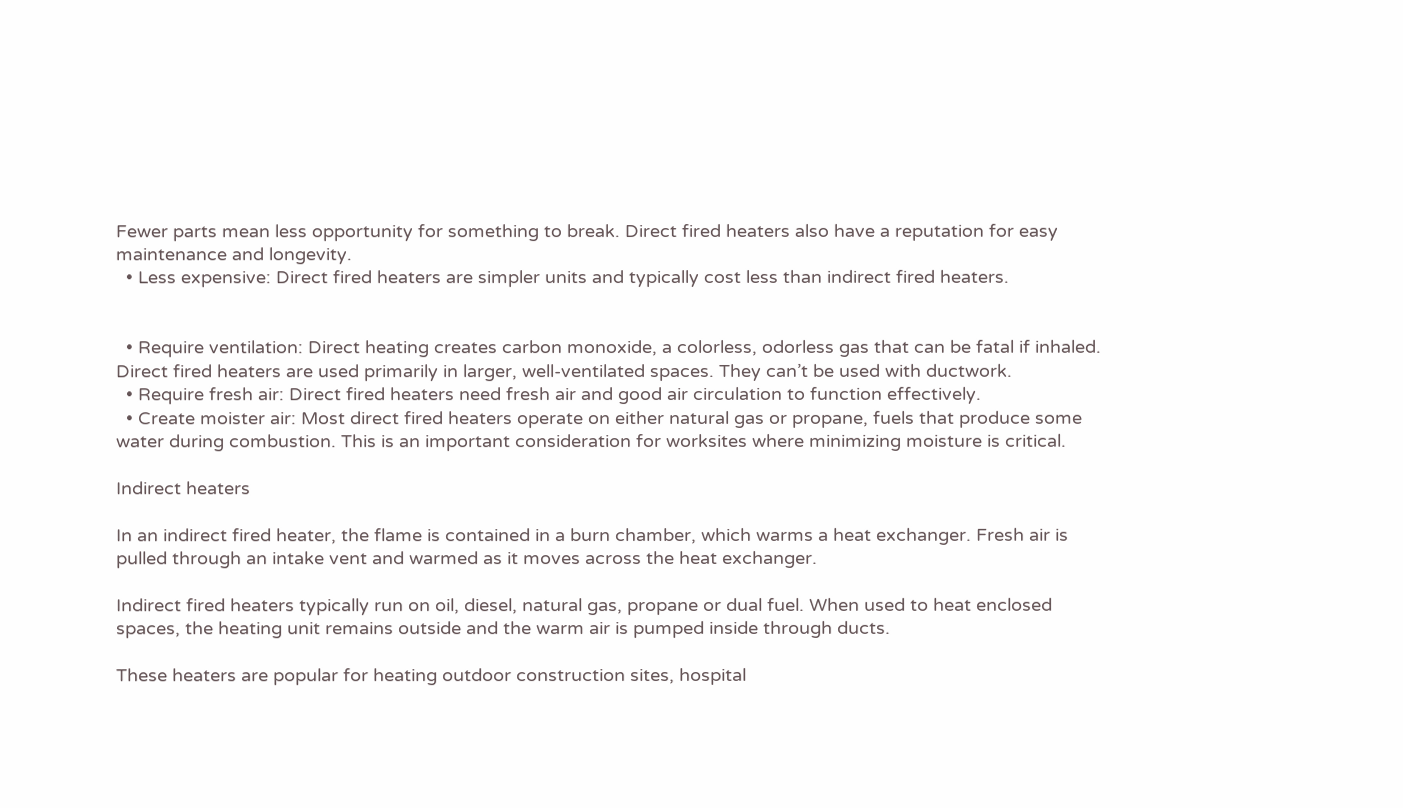Fewer parts mean less opportunity for something to break. Direct fired heaters also have a reputation for easy maintenance and longevity.
  • Less expensive: Direct fired heaters are simpler units and typically cost less than indirect fired heaters.


  • Require ventilation: Direct heating creates carbon monoxide, a colorless, odorless gas that can be fatal if inhaled. Direct fired heaters are used primarily in larger, well-ventilated spaces. They can’t be used with ductwork.
  • Require fresh air: Direct fired heaters need fresh air and good air circulation to function effectively.
  • Create moister air: Most direct fired heaters operate on either natural gas or propane, fuels that produce some water during combustion. This is an important consideration for worksites where minimizing moisture is critical.

Indirect heaters

In an indirect fired heater, the flame is contained in a burn chamber, which warms a heat exchanger. Fresh air is pulled through an intake vent and warmed as it moves across the heat exchanger.

Indirect fired heaters typically run on oil, diesel, natural gas, propane or dual fuel. When used to heat enclosed spaces, the heating unit remains outside and the warm air is pumped inside through ducts.

These heaters are popular for heating outdoor construction sites, hospital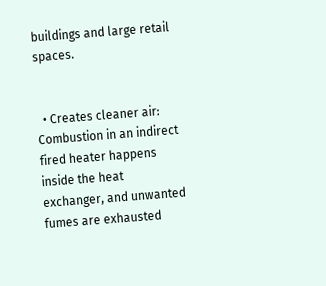buildings and large retail spaces.


  • Creates cleaner air: Combustion in an indirect fired heater happens inside the heat exchanger, and unwanted fumes are exhausted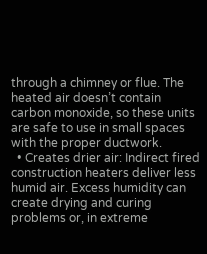through a chimney or flue. The heated air doesn’t contain carbon monoxide, so these units are safe to use in small spaces with the proper ductwork.
  • Creates drier air: Indirect fired construction heaters deliver less humid air. Excess humidity can create drying and curing problems or, in extreme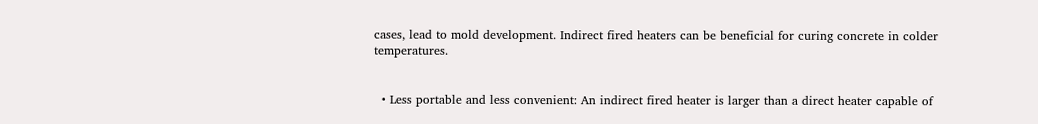cases, lead to mold development. Indirect fired heaters can be beneficial for curing concrete in colder temperatures.


  • Less portable and less convenient: An indirect fired heater is larger than a direct heater capable of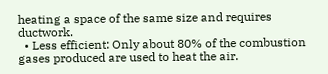heating a space of the same size and requires ductwork.
  • Less efficient: Only about 80% of the combustion gases produced are used to heat the air.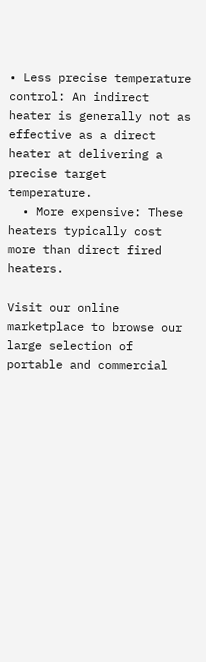• Less precise temperature control: An indirect heater is generally not as effective as a direct heater at delivering a precise target temperature.
  • More expensive: These heaters typically cost more than direct fired heaters.

Visit our online marketplace to browse our large selection of portable and commercial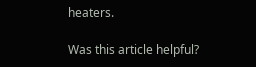heaters.

Was this article helpful?